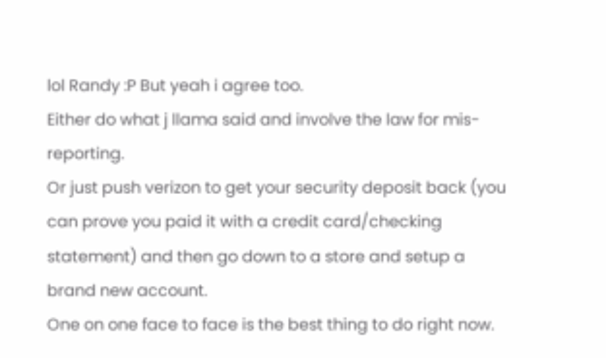lol Randy :P But yeah i agree too.
Either do what j llama said and involve the law for mis-reporting.
Or just push verizon to get your security deposit back (you can prove you paid it with a credit card/checking statement) and then go down to a store and setup a brand new account.
One on one face to face is the best thing to do right now.